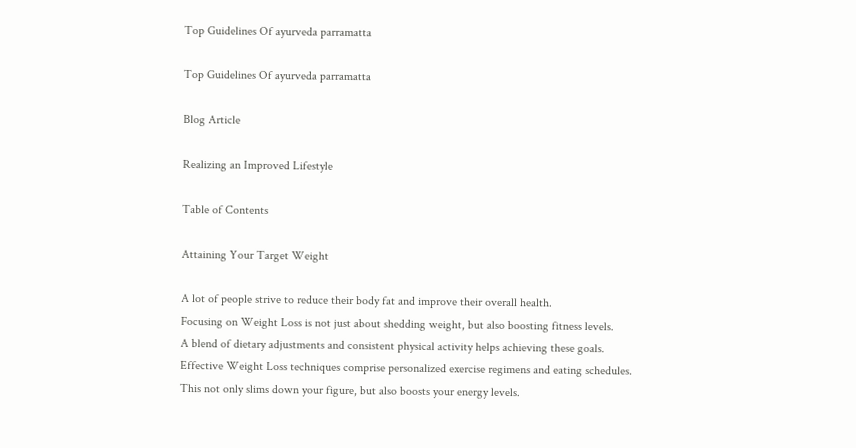Top Guidelines Of ayurveda parramatta

Top Guidelines Of ayurveda parramatta

Blog Article

Realizing an Improved Lifestyle

Table of Contents

Attaining Your Target Weight

A lot of people strive to reduce their body fat and improve their overall health.
Focusing on Weight Loss is not just about shedding weight, but also boosting fitness levels.
A blend of dietary adjustments and consistent physical activity helps achieving these goals.
Effective Weight Loss techniques comprise personalized exercise regimens and eating schedules.
This not only slims down your figure, but also boosts your energy levels.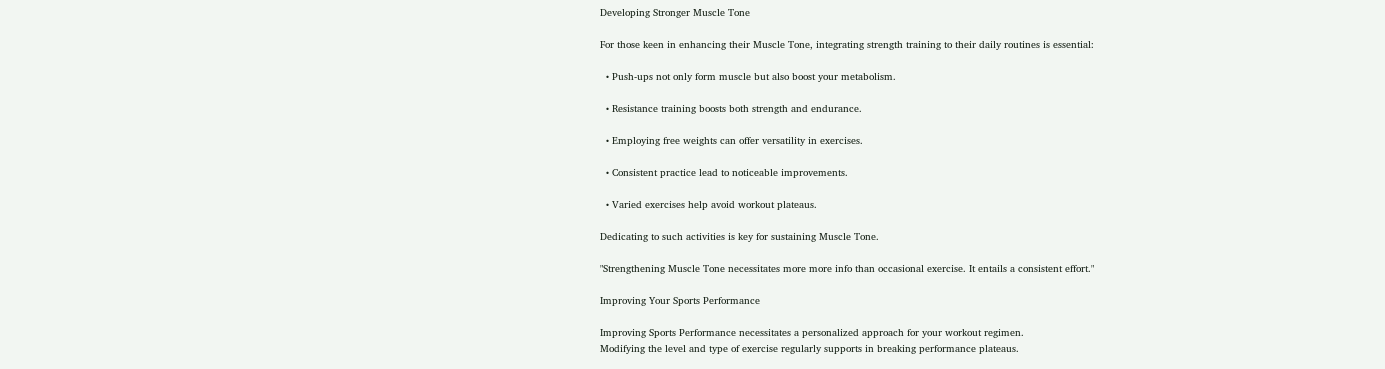Developing Stronger Muscle Tone

For those keen in enhancing their Muscle Tone, integrating strength training to their daily routines is essential:

  • Push-ups not only form muscle but also boost your metabolism.

  • Resistance training boosts both strength and endurance.

  • Employing free weights can offer versatility in exercises.

  • Consistent practice lead to noticeable improvements.

  • Varied exercises help avoid workout plateaus.

Dedicating to such activities is key for sustaining Muscle Tone.

"Strengthening Muscle Tone necessitates more more info than occasional exercise. It entails a consistent effort."

Improving Your Sports Performance

Improving Sports Performance necessitates a personalized approach for your workout regimen.
Modifying the level and type of exercise regularly supports in breaking performance plateaus.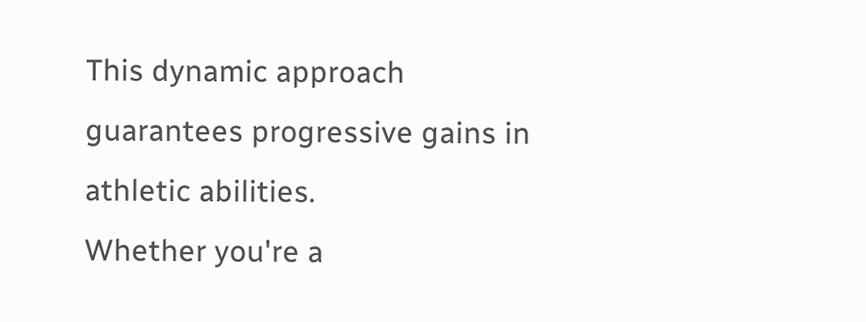This dynamic approach guarantees progressive gains in athletic abilities.
Whether you're a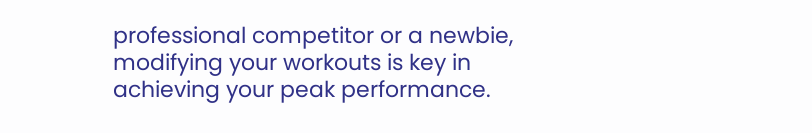professional competitor or a newbie, modifying your workouts is key in achieving your peak performance.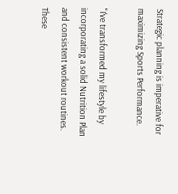Strategic planning is imperative for maximizing Sports Performance.

"I've transformed my lifestyle by incorporating a solid Nutrition Plan and consistent workout routines. These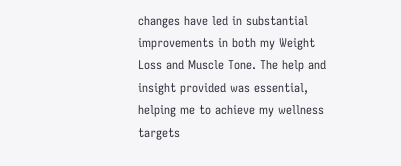changes have led in substantial improvements in both my Weight Loss and Muscle Tone. The help and insight provided was essential, helping me to achieve my wellness targets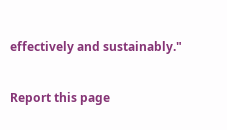effectively and sustainably."

Report this page